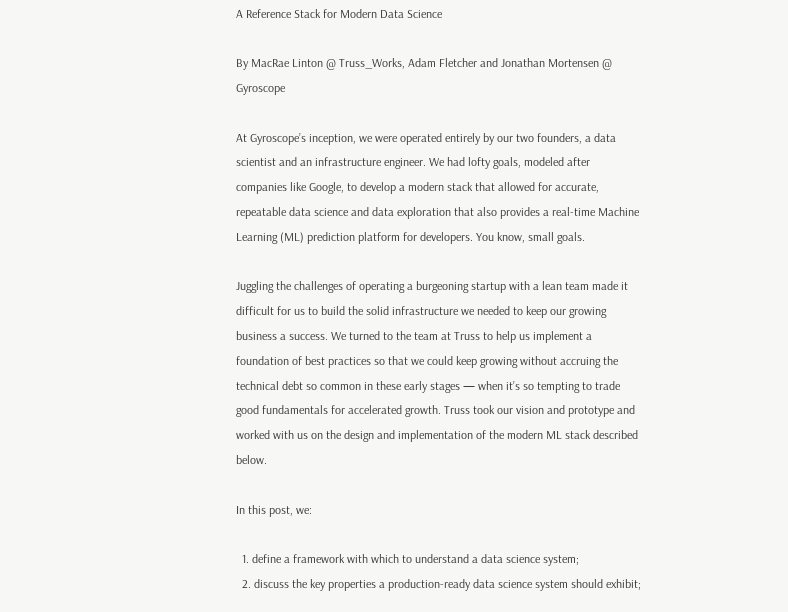A Reference Stack for Modern Data Science

By MacRae Linton @ Truss_Works, Adam Fletcher and Jonathan Mortensen @ Gyroscope

At Gyroscope’s inception, we were operated entirely by our two founders, a data scientist and an infrastructure engineer. We had lofty goals, modeled after companies like Google, to develop a modern stack that allowed for accurate, repeatable data science and data exploration that also provides a real-time Machine Learning (ML) prediction platform for developers. You know, small goals.

Juggling the challenges of operating a burgeoning startup with a lean team made it difficult for us to build the solid infrastructure we needed to keep our growing business a success. We turned to the team at Truss to help us implement a foundation of best practices so that we could keep growing without accruing the technical debt so common in these early stages — when it’s so tempting to trade good fundamentals for accelerated growth. Truss took our vision and prototype and worked with us on the design and implementation of the modern ML stack described below.

In this post, we:

  1. define a framework with which to understand a data science system;
  2. discuss the key properties a production-ready data science system should exhibit;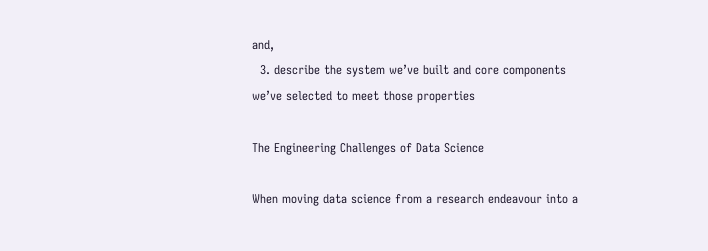and,
  3. describe the system we’ve built and core components we’ve selected to meet those properties

The Engineering Challenges of Data Science

When moving data science from a research endeavour into a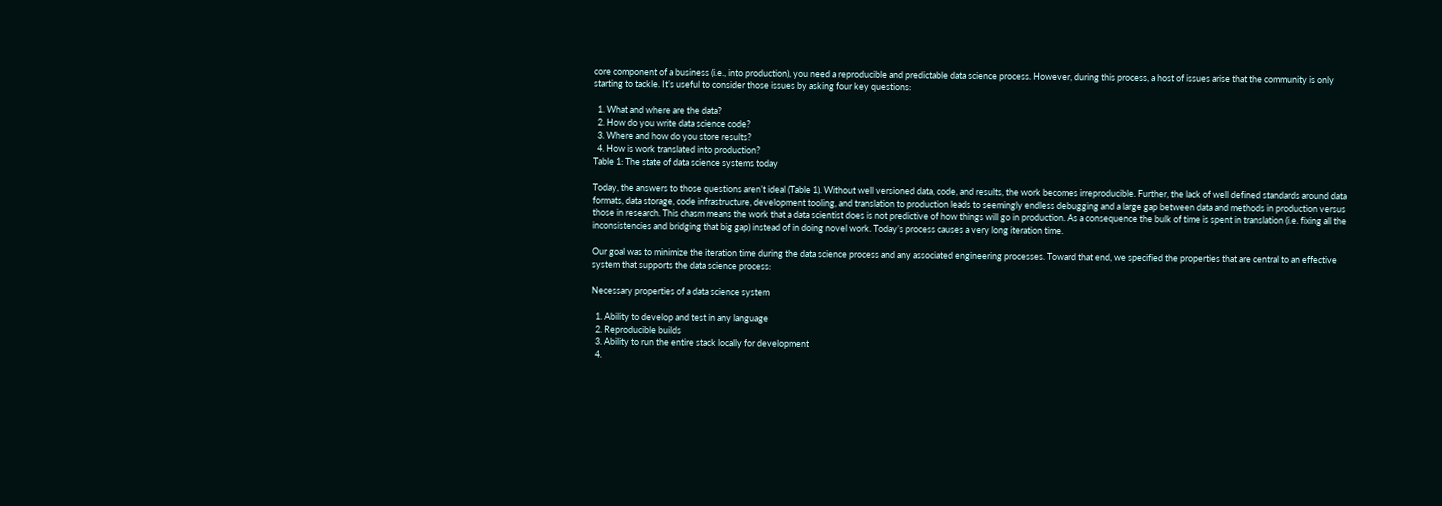core component of a business (i.e., into production), you need a reproducible and predictable data science process. However, during this process, a host of issues arise that the community is only starting to tackle. It’s useful to consider those issues by asking four key questions:

  1. What and where are the data?
  2. How do you write data science code?
  3. Where and how do you store results?
  4. How is work translated into production?
Table 1: The state of data science systems today

Today, the answers to those questions aren’t ideal (Table 1). Without well versioned data, code, and results, the work becomes irreproducible. Further, the lack of well defined standards around data formats, data storage, code infrastructure, development tooling, and translation to production leads to seemingly endless debugging and a large gap between data and methods in production versus those in research. This chasm means the work that a data scientist does is not predictive of how things will go in production. As a consequence the bulk of time is spent in translation (i.e. fixing all the inconsistencies and bridging that big gap) instead of in doing novel work. Today’s process causes a very long iteration time.

Our goal was to minimize the iteration time during the data science process and any associated engineering processes. Toward that end, we specified the properties that are central to an effective system that supports the data science process:

Necessary properties of a data science system

  1. Ability to develop and test in any language
  2. Reproducible builds
  3. Ability to run the entire stack locally for development
  4.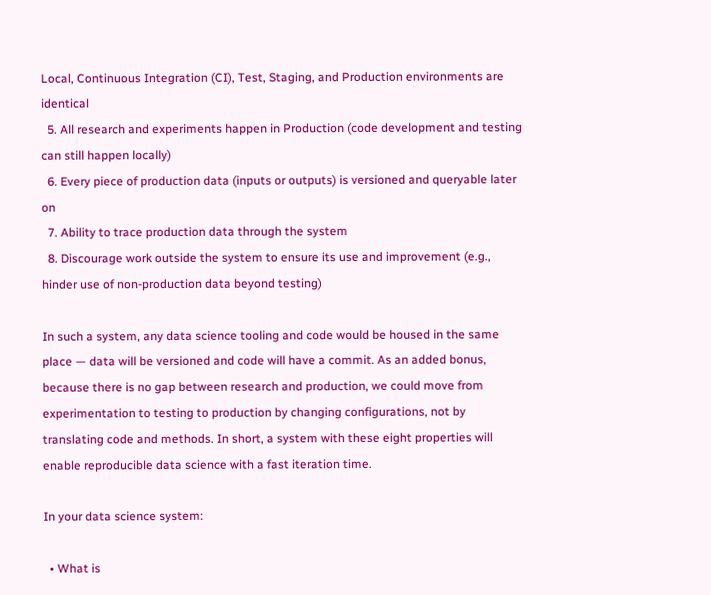Local, Continuous Integration (CI), Test, Staging, and Production environments are identical
  5. All research and experiments happen in Production (code development and testing can still happen locally)
  6. Every piece of production data (inputs or outputs) is versioned and queryable later on
  7. Ability to trace production data through the system
  8. Discourage work outside the system to ensure its use and improvement (e.g., hinder use of non-production data beyond testing)

In such a system, any data science tooling and code would be housed in the same place — data will be versioned and code will have a commit. As an added bonus, because there is no gap between research and production, we could move from experimentation to testing to production by changing configurations, not by translating code and methods. In short, a system with these eight properties will enable reproducible data science with a fast iteration time.

In your data science system:

  • What is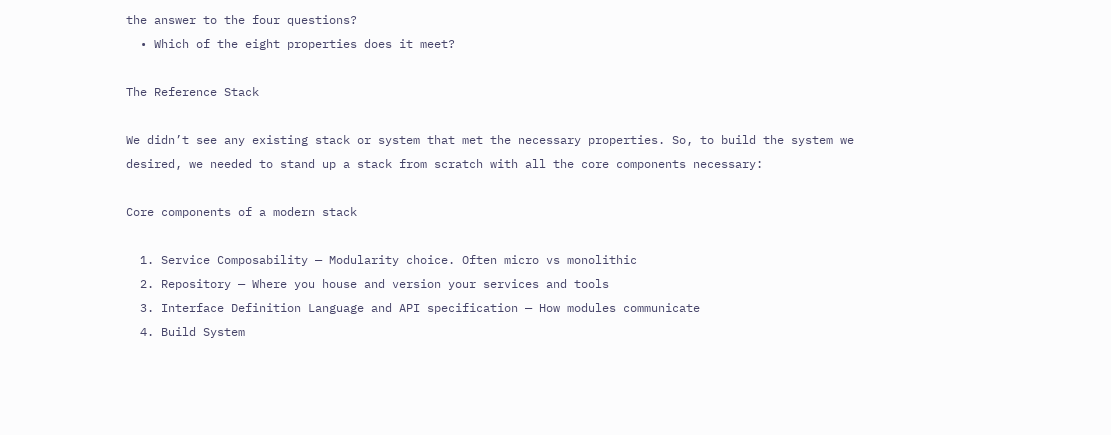the answer to the four questions?
  • Which of the eight properties does it meet?

The Reference Stack

We didn’t see any existing stack or system that met the necessary properties. So, to build the system we desired, we needed to stand up a stack from scratch with all the core components necessary:

Core components of a modern stack

  1. Service Composability — Modularity choice. Often micro vs monolithic
  2. Repository — Where you house and version your services and tools
  3. Interface Definition Language and API specification — How modules communicate
  4. Build System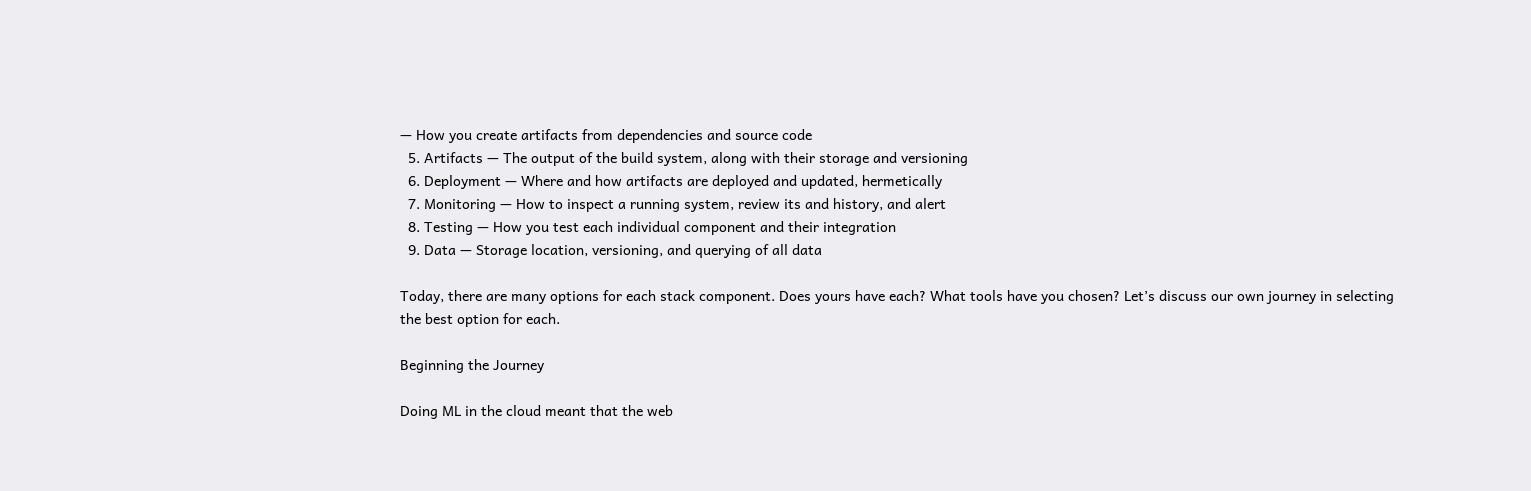— How you create artifacts from dependencies and source code
  5. Artifacts — The output of the build system, along with their storage and versioning
  6. Deployment — Where and how artifacts are deployed and updated, hermetically
  7. Monitoring — How to inspect a running system, review its and history, and alert
  8. Testing — How you test each individual component and their integration
  9. Data — Storage location, versioning, and querying of all data

Today, there are many options for each stack component. Does yours have each? What tools have you chosen? Let’s discuss our own journey in selecting the best option for each.

Beginning the Journey

Doing ML in the cloud meant that the web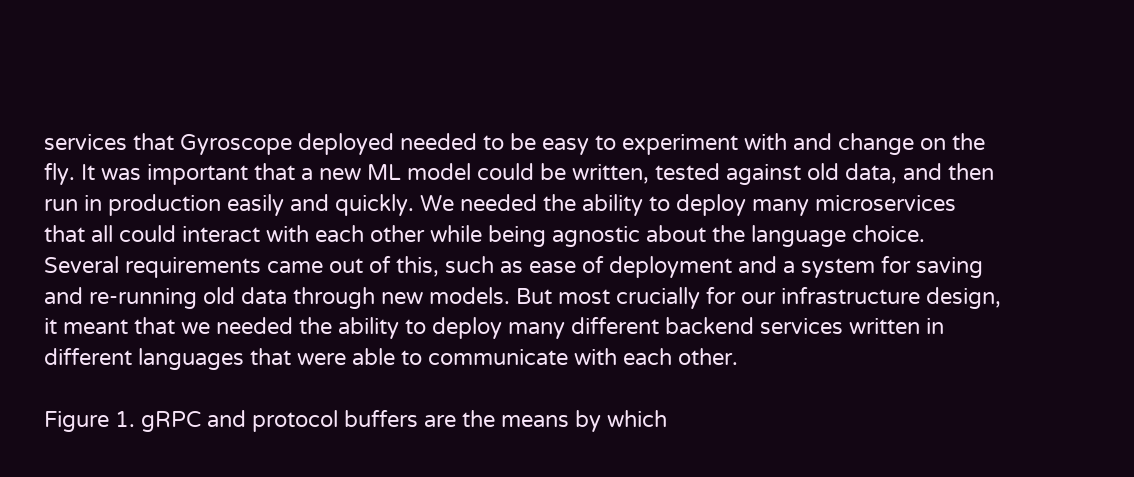services that Gyroscope deployed needed to be easy to experiment with and change on the fly. It was important that a new ML model could be written, tested against old data, and then run in production easily and quickly. We needed the ability to deploy many microservices that all could interact with each other while being agnostic about the language choice. Several requirements came out of this, such as ease of deployment and a system for saving and re-running old data through new models. But most crucially for our infrastructure design, it meant that we needed the ability to deploy many different backend services written in different languages that were able to communicate with each other.

Figure 1. gRPC and protocol buffers are the means by which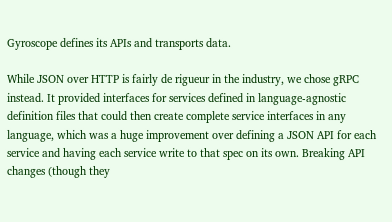Gyroscope defines its APIs and transports data.

While JSON over HTTP is fairly de rigueur in the industry, we chose gRPC instead. It provided interfaces for services defined in language-agnostic definition files that could then create complete service interfaces in any language, which was a huge improvement over defining a JSON API for each service and having each service write to that spec on its own. Breaking API changes (though they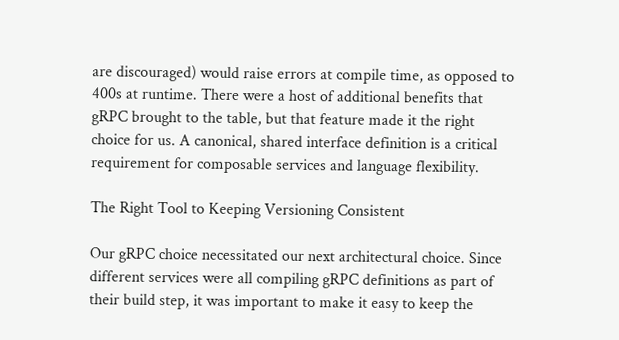are discouraged) would raise errors at compile time, as opposed to 400s at runtime. There were a host of additional benefits that gRPC brought to the table, but that feature made it the right choice for us. A canonical, shared interface definition is a critical requirement for composable services and language flexibility.

The Right Tool to Keeping Versioning Consistent

Our gRPC choice necessitated our next architectural choice. Since different services were all compiling gRPC definitions as part of their build step, it was important to make it easy to keep the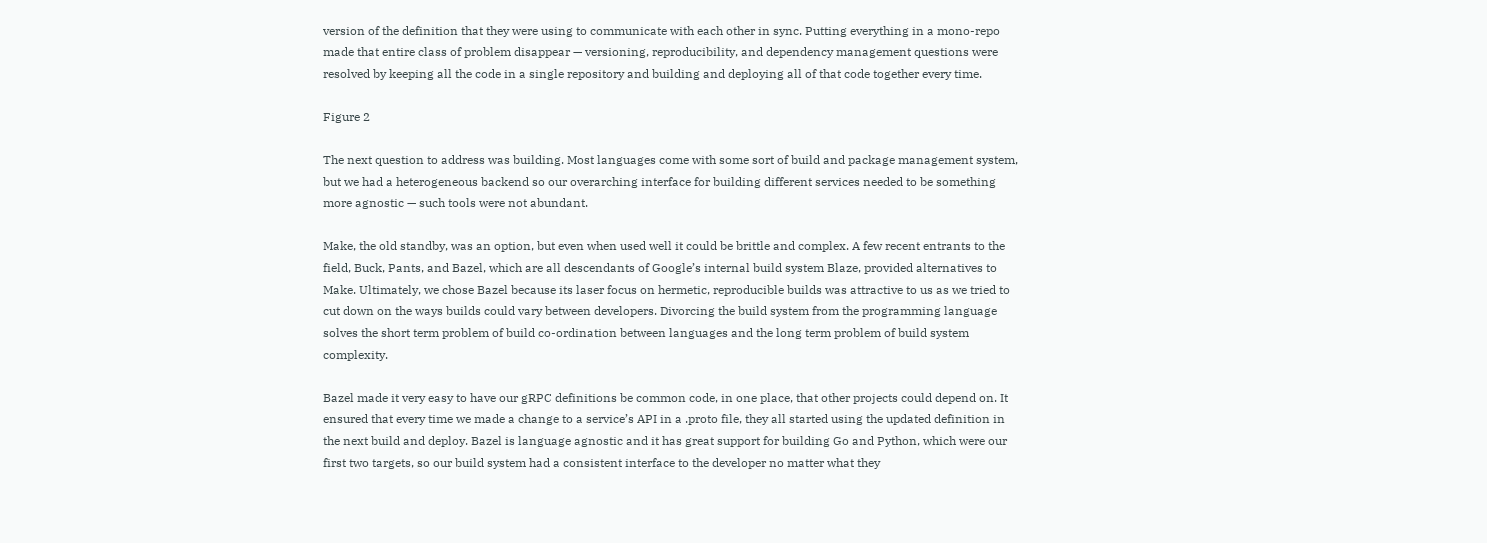version of the definition that they were using to communicate with each other in sync. Putting everything in a mono-repo made that entire class of problem disappear — versioning, reproducibility, and dependency management questions were resolved by keeping all the code in a single repository and building and deploying all of that code together every time.

Figure 2

The next question to address was building. Most languages come with some sort of build and package management system, but we had a heterogeneous backend so our overarching interface for building different services needed to be something more agnostic — such tools were not abundant.

Make, the old standby, was an option, but even when used well it could be brittle and complex. A few recent entrants to the field, Buck, Pants, and Bazel, which are all descendants of Google’s internal build system Blaze, provided alternatives to Make. Ultimately, we chose Bazel because its laser focus on hermetic, reproducible builds was attractive to us as we tried to cut down on the ways builds could vary between developers. Divorcing the build system from the programming language solves the short term problem of build co-ordination between languages and the long term problem of build system complexity.

Bazel made it very easy to have our gRPC definitions be common code, in one place, that other projects could depend on. It ensured that every time we made a change to a service’s API in a .proto file, they all started using the updated definition in the next build and deploy. Bazel is language agnostic and it has great support for building Go and Python, which were our first two targets, so our build system had a consistent interface to the developer no matter what they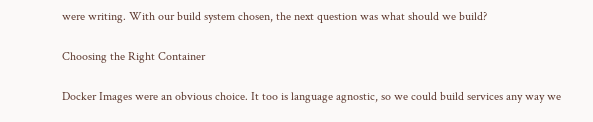were writing. With our build system chosen, the next question was what should we build?

Choosing the Right Container

Docker Images were an obvious choice. It too is language agnostic, so we could build services any way we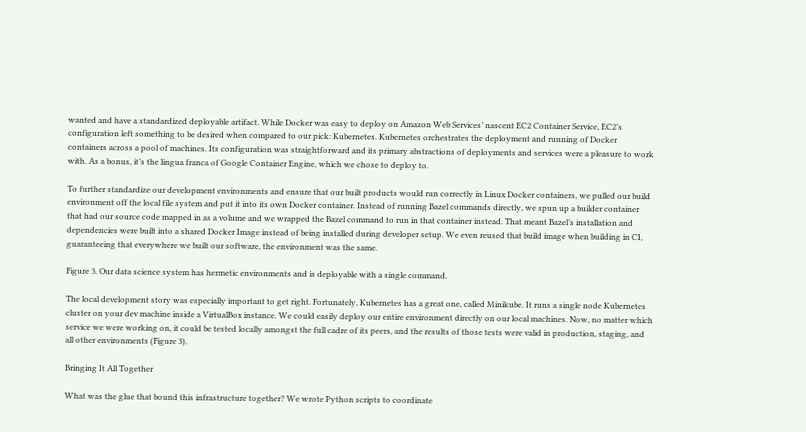wanted and have a standardized deployable artifact. While Docker was easy to deploy on Amazon Web Services’ nascent EC2 Container Service, EC2’s configuration left something to be desired when compared to our pick: Kubernetes. Kubernetes orchestrates the deployment and running of Docker containers across a pool of machines. Its configuration was straightforward and its primary abstractions of deployments and services were a pleasure to work with. As a bonus, it’s the lingua franca of Google Container Engine, which we chose to deploy to.

To further standardize our development environments and ensure that our built products would run correctly in Linux Docker containers, we pulled our build environment off the local file system and put it into its own Docker container. Instead of running Bazel commands directly, we spun up a builder container that had our source code mapped in as a volume and we wrapped the Bazel command to run in that container instead. That meant Bazel’s installation and dependencies were built into a shared Docker Image instead of being installed during developer setup. We even reused that build image when building in CI, guaranteeing that everywhere we built our software, the environment was the same.

Figure 3. Our data science system has hermetic environments and is deployable with a single command.

The local development story was especially important to get right. Fortunately, Kubernetes has a great one, called Minikube. It runs a single node Kubernetes cluster on your dev machine inside a VirtualBox instance. We could easily deploy our entire environment directly on our local machines. Now, no matter which service we were working on, it could be tested locally amongst the full cadre of its peers, and the results of those tests were valid in production, staging, and all other environments (Figure 3).

Bringing It All Together

What was the glue that bound this infrastructure together? We wrote Python scripts to coordinate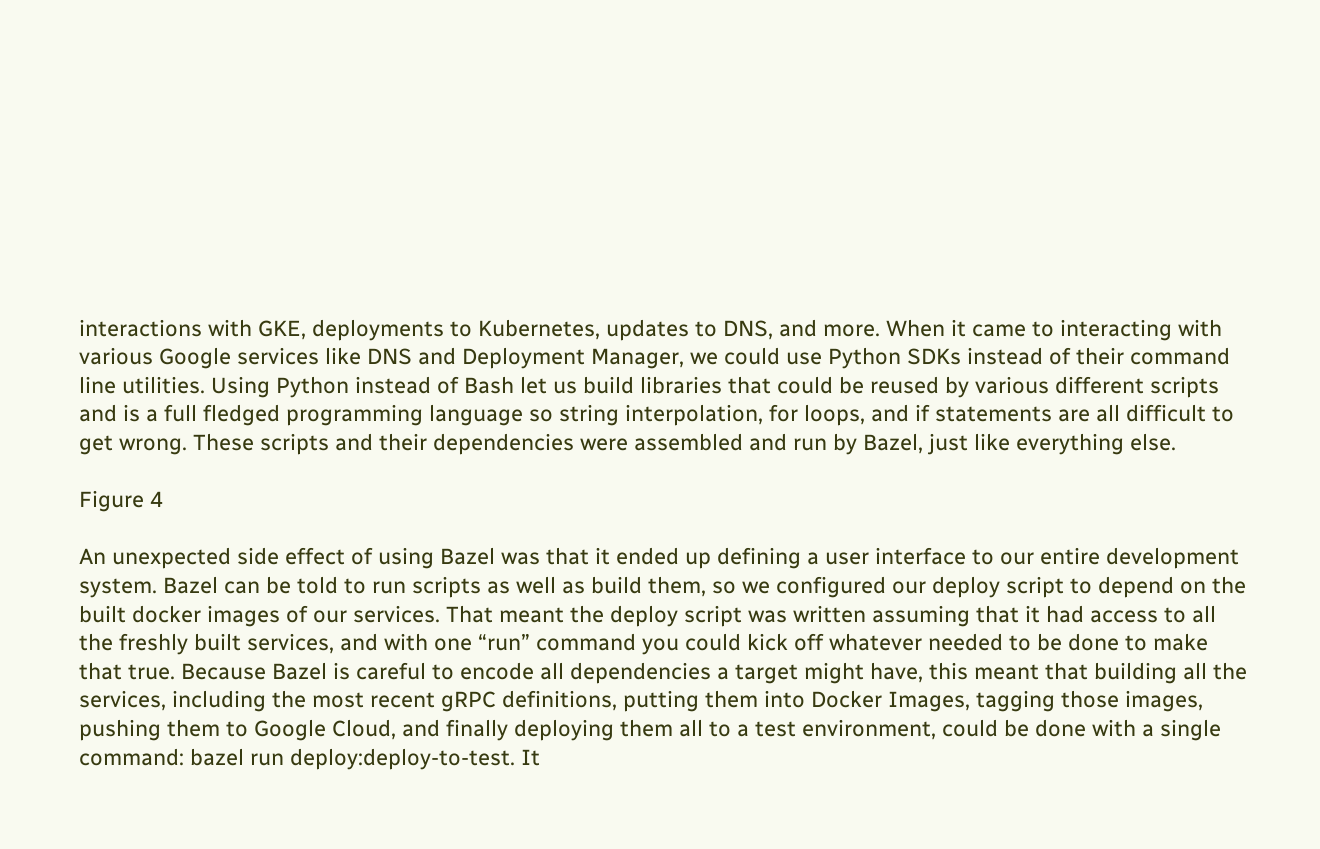interactions with GKE, deployments to Kubernetes, updates to DNS, and more. When it came to interacting with various Google services like DNS and Deployment Manager, we could use Python SDKs instead of their command line utilities. Using Python instead of Bash let us build libraries that could be reused by various different scripts and is a full fledged programming language so string interpolation, for loops, and if statements are all difficult to get wrong. These scripts and their dependencies were assembled and run by Bazel, just like everything else.

Figure 4

An unexpected side effect of using Bazel was that it ended up defining a user interface to our entire development system. Bazel can be told to run scripts as well as build them, so we configured our deploy script to depend on the built docker images of our services. That meant the deploy script was written assuming that it had access to all the freshly built services, and with one “run” command you could kick off whatever needed to be done to make that true. Because Bazel is careful to encode all dependencies a target might have, this meant that building all the services, including the most recent gRPC definitions, putting them into Docker Images, tagging those images, pushing them to Google Cloud, and finally deploying them all to a test environment, could be done with a single command: bazel run deploy:deploy-to-test. It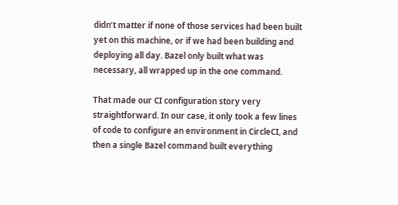didn’t matter if none of those services had been built yet on this machine, or if we had been building and deploying all day. Bazel only built what was necessary, all wrapped up in the one command.

That made our CI configuration story very straightforward. In our case, it only took a few lines of code to configure an environment in CircleCI, and then a single Bazel command built everything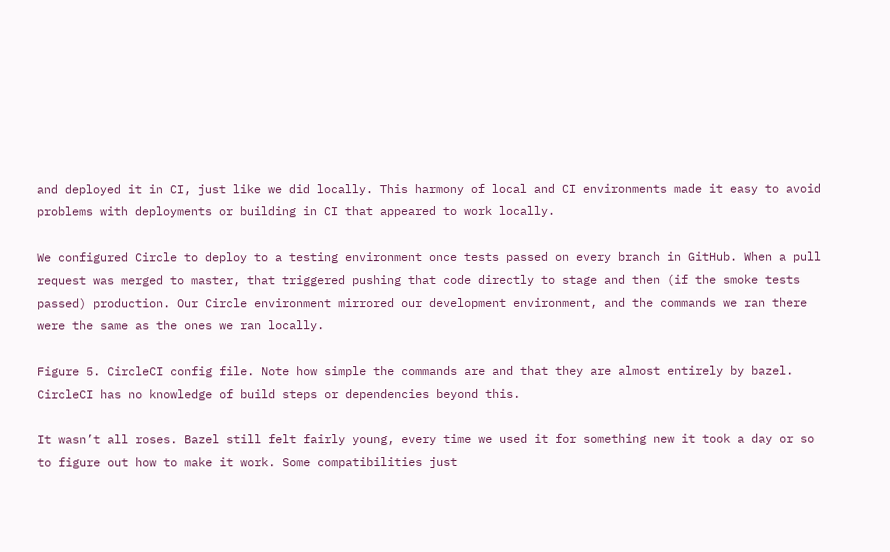and deployed it in CI, just like we did locally. This harmony of local and CI environments made it easy to avoid problems with deployments or building in CI that appeared to work locally.

We configured Circle to deploy to a testing environment once tests passed on every branch in GitHub. When a pull request was merged to master, that triggered pushing that code directly to stage and then (if the smoke tests passed) production. Our Circle environment mirrored our development environment, and the commands we ran there were the same as the ones we ran locally.

Figure 5. CircleCI config file. Note how simple the commands are and that they are almost entirely by bazel. CircleCI has no knowledge of build steps or dependencies beyond this.

It wasn’t all roses. Bazel still felt fairly young, every time we used it for something new it took a day or so to figure out how to make it work. Some compatibilities just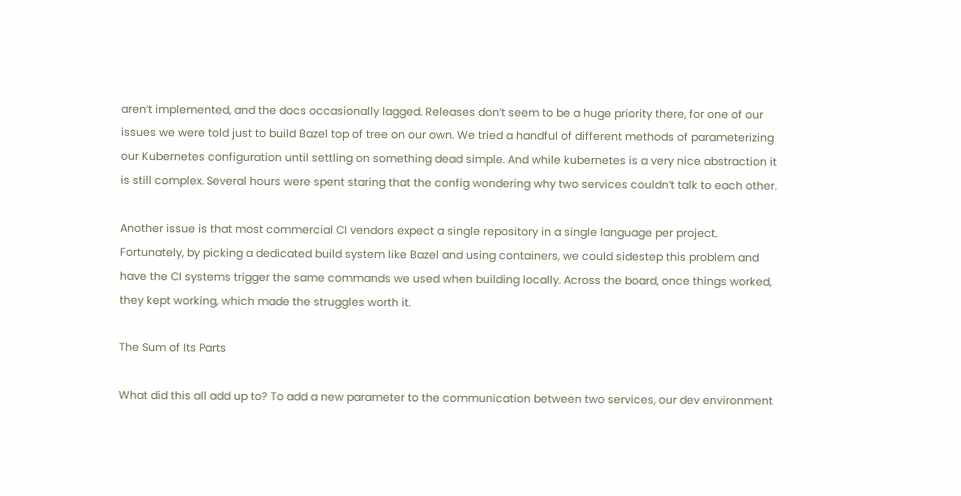aren’t implemented, and the docs occasionally lagged. Releases don’t seem to be a huge priority there, for one of our issues we were told just to build Bazel top of tree on our own. We tried a handful of different methods of parameterizing our Kubernetes configuration until settling on something dead simple. And while kubernetes is a very nice abstraction it is still complex. Several hours were spent staring that the config wondering why two services couldn’t talk to each other.

Another issue is that most commercial CI vendors expect a single repository in a single language per project. Fortunately, by picking a dedicated build system like Bazel and using containers, we could sidestep this problem and have the CI systems trigger the same commands we used when building locally. Across the board, once things worked, they kept working, which made the struggles worth it.

The Sum of Its Parts

What did this all add up to? To add a new parameter to the communication between two services, our dev environment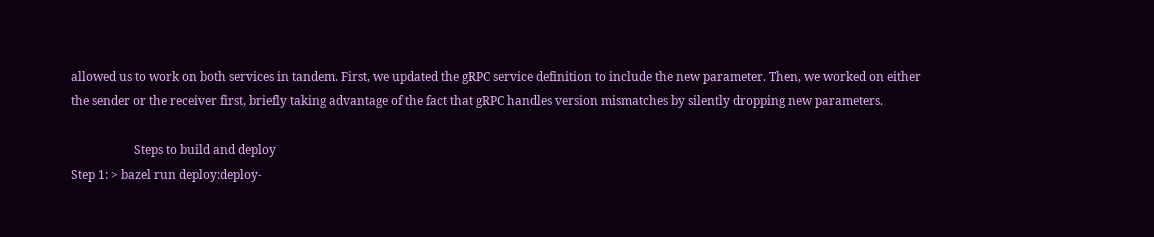allowed us to work on both services in tandem. First, we updated the gRPC service definition to include the new parameter. Then, we worked on either the sender or the receiver first, briefly taking advantage of the fact that gRPC handles version mismatches by silently dropping new parameters.

                     Steps to build and deploy
Step 1: > bazel run deploy:deploy-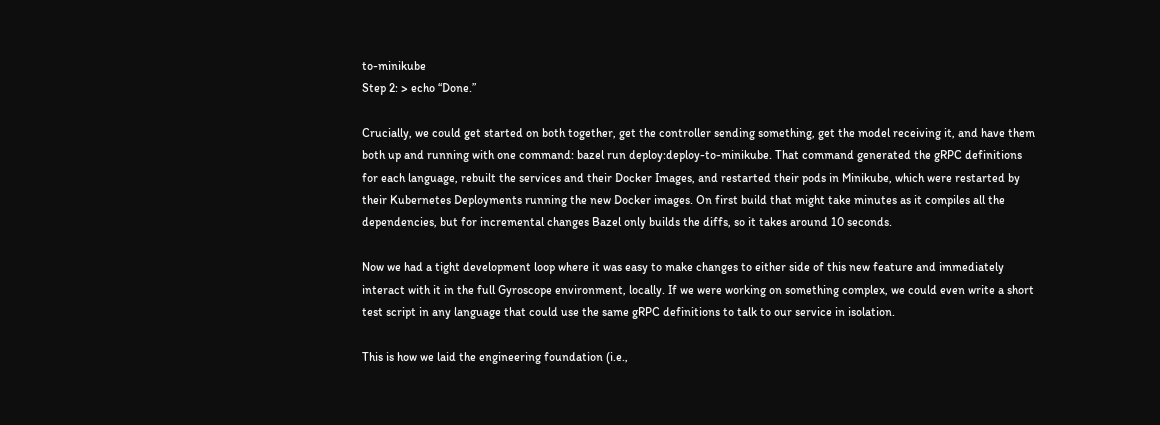to-minikube
Step 2: > echo “Done.”

Crucially, we could get started on both together, get the controller sending something, get the model receiving it, and have them both up and running with one command: bazel run deploy:deploy-to-minikube. That command generated the gRPC definitions for each language, rebuilt the services and their Docker Images, and restarted their pods in Minikube, which were restarted by their Kubernetes Deployments running the new Docker images. On first build that might take minutes as it compiles all the dependencies, but for incremental changes Bazel only builds the diffs, so it takes around 10 seconds.

Now we had a tight development loop where it was easy to make changes to either side of this new feature and immediately interact with it in the full Gyroscope environment, locally. If we were working on something complex, we could even write a short test script in any language that could use the same gRPC definitions to talk to our service in isolation.

This is how we laid the engineering foundation (i.e.,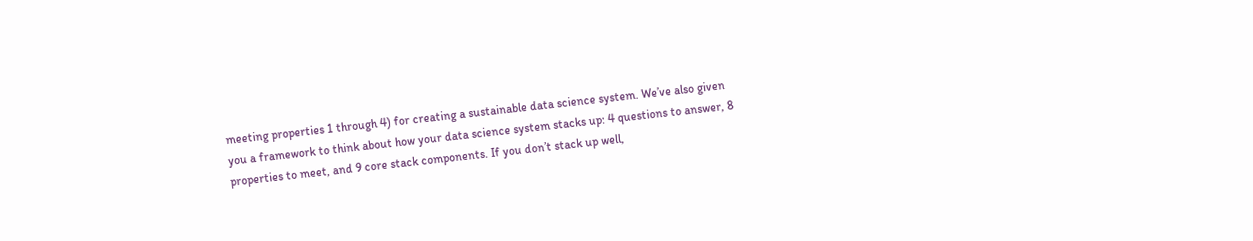meeting properties 1 through 4) for creating a sustainable data science system. We’ve also given you a framework to think about how your data science system stacks up: 4 questions to answer, 8 properties to meet, and 9 core stack components. If you don’t stack up well,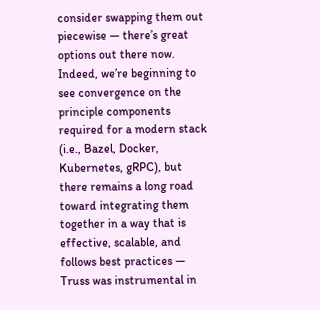consider swapping them out piecewise — there’s great options out there now. Indeed, we’re beginning to see convergence on the principle components required for a modern stack (i.e., Bazel, Docker, Kubernetes, gRPC), but there remains a long road toward integrating them together in a way that is effective, scalable, and follows best practices — Truss was instrumental in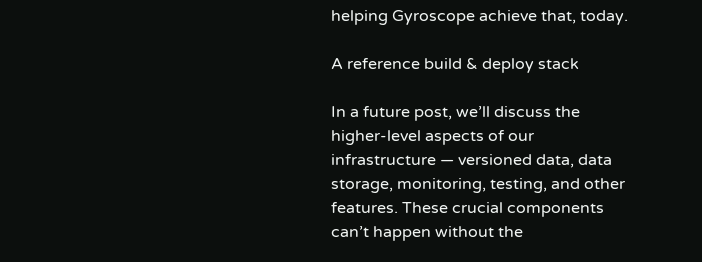helping Gyroscope achieve that, today.

A reference build & deploy stack

In a future post, we’ll discuss the higher-level aspects of our infrastructure — versioned data, data storage, monitoring, testing, and other features. These crucial components can’t happen without the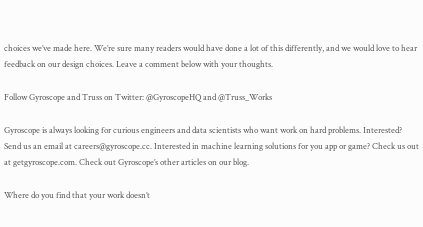choices we’ve made here. We’re sure many readers would have done a lot of this differently, and we would love to hear feedback on our design choices. Leave a comment below with your thoughts.

Follow Gyroscope and Truss on Twitter: @GyroscopeHQ and @Truss_Works

Gyroscope is always looking for curious engineers and data scientists who want work on hard problems. Interested? Send us an email at careers@gyroscope.cc. Interested in machine learning solutions for you app or game? Check us out at getgyroscope.com. Check out Gyroscope’s other articles on our blog.

Where do you find that your work doesn’t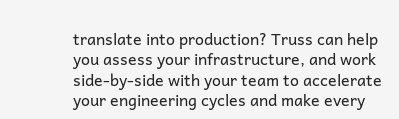translate into production? Truss can help you assess your infrastructure, and work side-by-side with your team to accelerate your engineering cycles and make every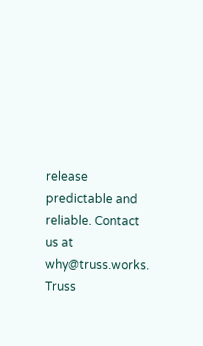release predictable and reliable. Contact us at why@truss.works. Truss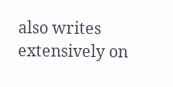also writes extensively on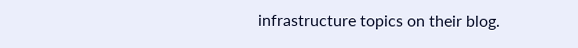infrastructure topics on their blog.